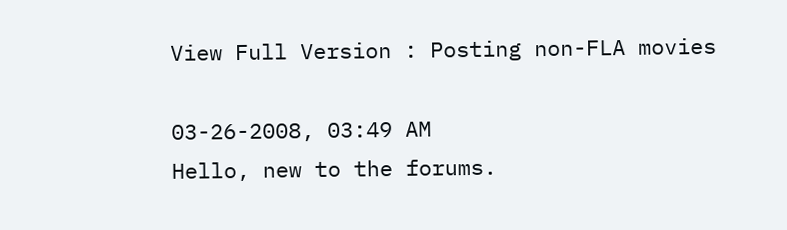View Full Version : Posting non-FLA movies

03-26-2008, 03:49 AM
Hello, new to the forums.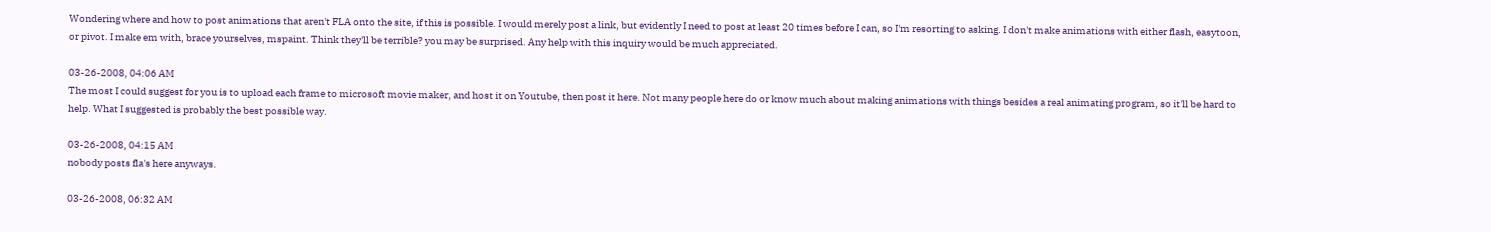Wondering where and how to post animations that aren't FLA onto the site, if this is possible. I would merely post a link, but evidently I need to post at least 20 times before I can, so I'm resorting to asking. I don't make animations with either flash, easytoon, or pivot. I make em with, brace yourselves, mspaint. Think they'll be terrible? you may be surprised. Any help with this inquiry would be much appreciated.

03-26-2008, 04:06 AM
The most I could suggest for you is to upload each frame to microsoft movie maker, and host it on Youtube, then post it here. Not many people here do or know much about making animations with things besides a real animating program, so it'll be hard to help. What I suggested is probably the best possible way.

03-26-2008, 04:15 AM
nobody posts fla's here anyways.

03-26-2008, 06:32 AM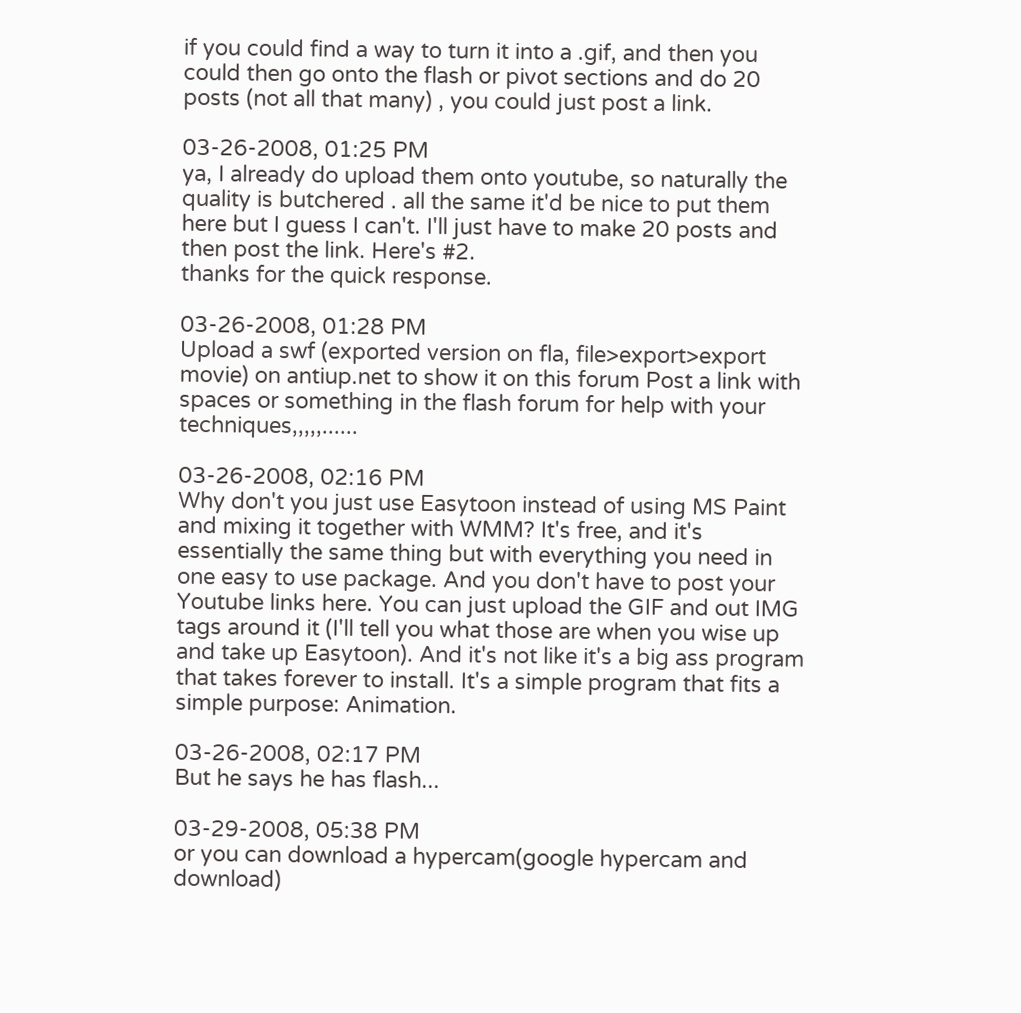if you could find a way to turn it into a .gif, and then you could then go onto the flash or pivot sections and do 20 posts (not all that many) , you could just post a link.

03-26-2008, 01:25 PM
ya, I already do upload them onto youtube, so naturally the quality is butchered . all the same it'd be nice to put them here but I guess I can't. I'll just have to make 20 posts and then post the link. Here's #2.
thanks for the quick response.

03-26-2008, 01:28 PM
Upload a swf (exported version on fla, file>export>export movie) on antiup.net to show it on this forum Post a link with spaces or something in the flash forum for help with your techniques,,,,,......

03-26-2008, 02:16 PM
Why don't you just use Easytoon instead of using MS Paint and mixing it together with WMM? It's free, and it's essentially the same thing but with everything you need in one easy to use package. And you don't have to post your Youtube links here. You can just upload the GIF and out IMG tags around it (I'll tell you what those are when you wise up and take up Easytoon). And it's not like it's a big ass program that takes forever to install. It's a simple program that fits a simple purpose: Animation.

03-26-2008, 02:17 PM
But he says he has flash...

03-29-2008, 05:38 PM
or you can download a hypercam(google hypercam and download)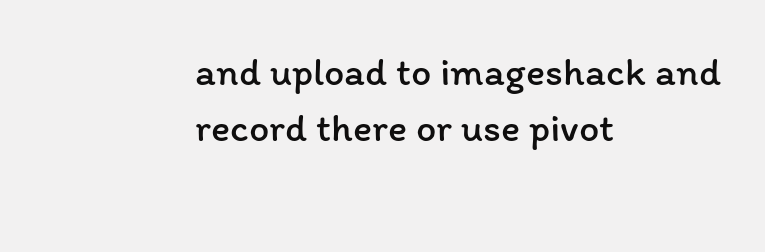and upload to imageshack and record there or use pivot